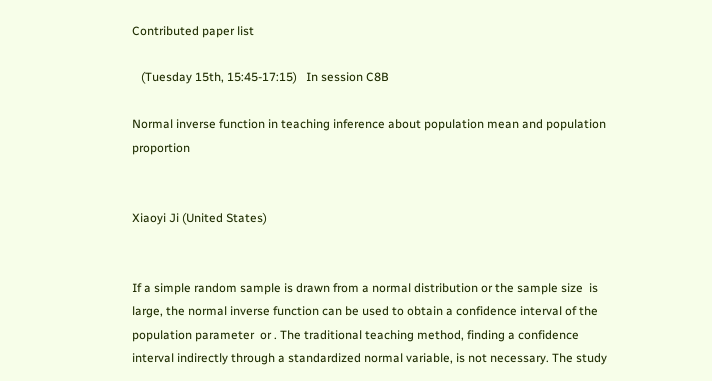Contributed paper list

   (Tuesday 15th, 15:45-17:15)   In session C8B

Normal inverse function in teaching inference about population mean and population proportion


Xiaoyi Ji (United States)


If a simple random sample is drawn from a normal distribution or the sample size  is large, the normal inverse function can be used to obtain a confidence interval of the population parameter  or . The traditional teaching method, finding a confidence interval indirectly through a standardized normal variable, is not necessary. The study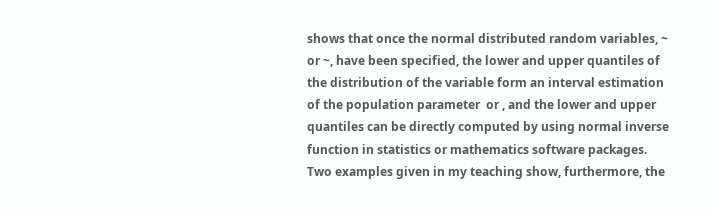shows that once the normal distributed random variables, ~ or ~, have been specified, the lower and upper quantiles of the distribution of the variable form an interval estimation of the population parameter  or , and the lower and upper quantiles can be directly computed by using normal inverse function in statistics or mathematics software packages. Two examples given in my teaching show, furthermore, the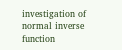investigation of normal inverse function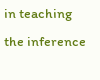in teaching the inference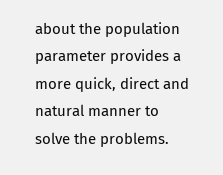about the population parameter provides a more quick, direct and natural manner to solve the problems.